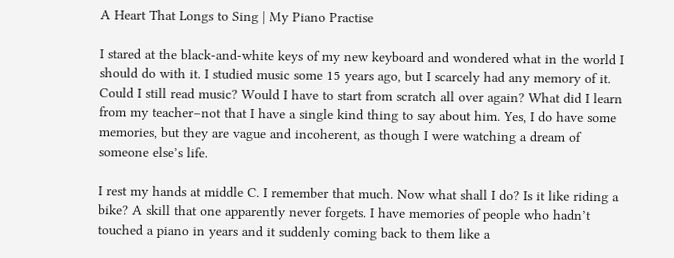A Heart That Longs to Sing | My Piano Practise

I stared at the black-and-white keys of my new keyboard and wondered what in the world I should do with it. I studied music some 15 years ago, but I scarcely had any memory of it. Could I still read music? Would I have to start from scratch all over again? What did I learn from my teacher–not that I have a single kind thing to say about him. Yes, I do have some memories, but they are vague and incoherent, as though I were watching a dream of someone else’s life.

I rest my hands at middle C. I remember that much. Now what shall I do? Is it like riding a bike? A skill that one apparently never forgets. I have memories of people who hadn’t touched a piano in years and it suddenly coming back to them like a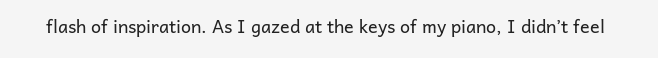flash of inspiration. As I gazed at the keys of my piano, I didn’t feel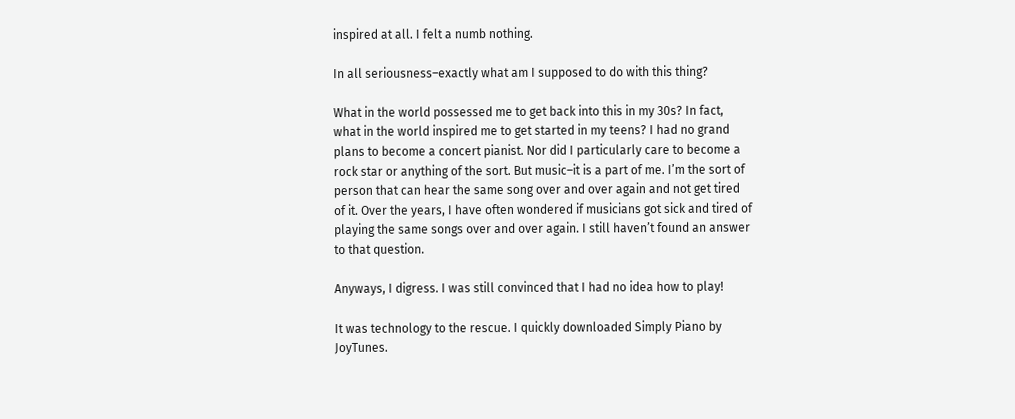inspired at all. I felt a numb nothing.

In all seriousness–exactly what am I supposed to do with this thing?

What in the world possessed me to get back into this in my 30s? In fact, what in the world inspired me to get started in my teens? I had no grand plans to become a concert pianist. Nor did I particularly care to become a rock star or anything of the sort. But music–it is a part of me. I’m the sort of person that can hear the same song over and over again and not get tired of it. Over the years, I have often wondered if musicians got sick and tired of playing the same songs over and over again. I still haven’t found an answer to that question.

Anyways, I digress. I was still convinced that I had no idea how to play!

It was technology to the rescue. I quickly downloaded Simply Piano by JoyTunes.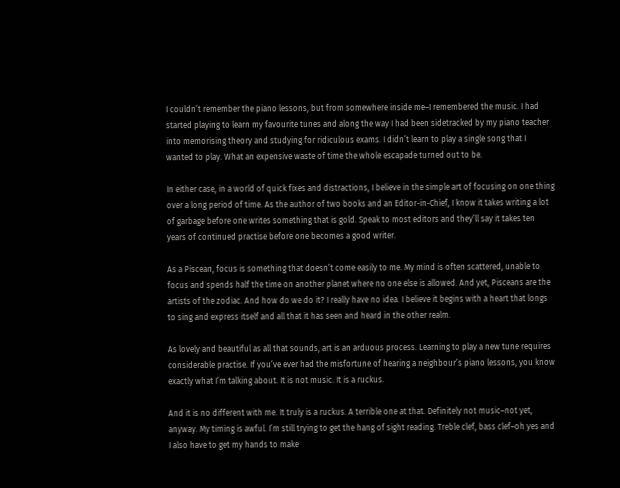I couldn’t remember the piano lessons, but from somewhere inside me–I remembered the music. I had started playing to learn my favourite tunes and along the way I had been sidetracked by my piano teacher into memorising theory and studying for ridiculous exams. I didn’t learn to play a single song that I wanted to play. What an expensive waste of time the whole escapade turned out to be.

In either case, in a world of quick fixes and distractions, I believe in the simple art of focusing on one thing over a long period of time. As the author of two books and an Editor-in-Chief, I know it takes writing a lot of garbage before one writes something that is gold. Speak to most editors and they’ll say it takes ten years of continued practise before one becomes a good writer.

As a Piscean, focus is something that doesn’t come easily to me. My mind is often scattered, unable to focus and spends half the time on another planet where no one else is allowed. And yet, Pisceans are the artists of the zodiac. And how do we do it? I really have no idea. I believe it begins with a heart that longs to sing and express itself and all that it has seen and heard in the other realm.

As lovely and beautiful as all that sounds, art is an arduous process. Learning to play a new tune requires considerable practise. If you’ve ever had the misfortune of hearing a neighbour’s piano lessons, you know exactly what I’m talking about. It is not music. It is a ruckus.

And it is no different with me. It truly is a ruckus. A terrible one at that. Definitely not music–not yet, anyway. My timing is awful. I’m still trying to get the hang of sight reading. Treble clef, bass clef–oh yes and I also have to get my hands to make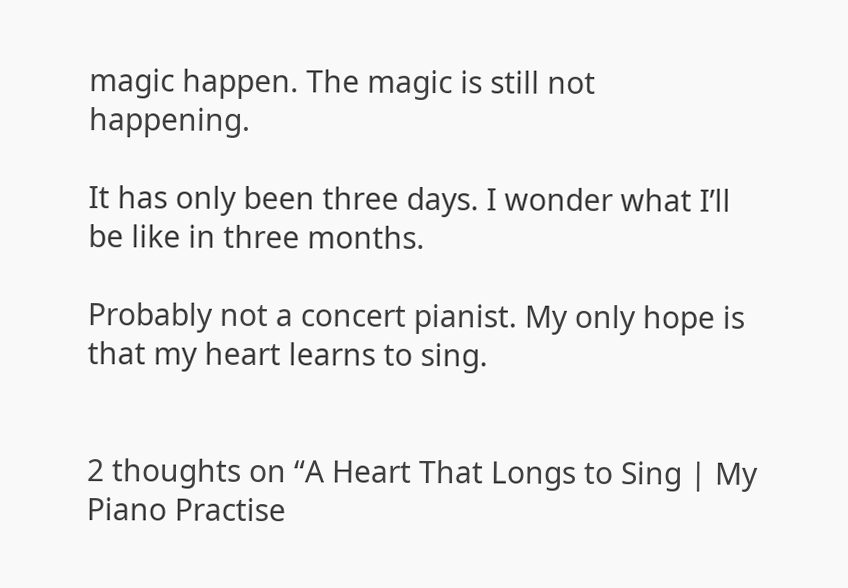magic happen. The magic is still not happening.

It has only been three days. I wonder what I’ll be like in three months.

Probably not a concert pianist. My only hope is that my heart learns to sing.


2 thoughts on “A Heart That Longs to Sing | My Piano Practise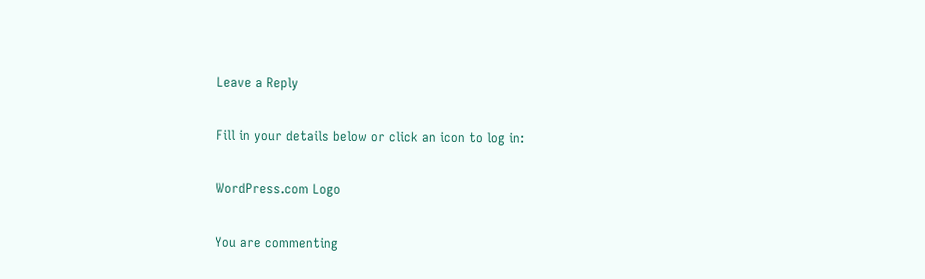Leave a Reply

Fill in your details below or click an icon to log in:

WordPress.com Logo

You are commenting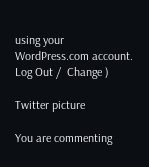using your WordPress.com account. Log Out /  Change )

Twitter picture

You are commenting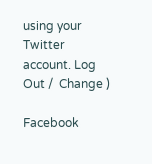using your Twitter account. Log Out /  Change )

Facebook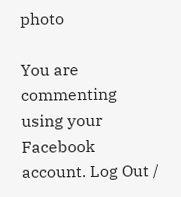photo

You are commenting using your Facebook account. Log Out /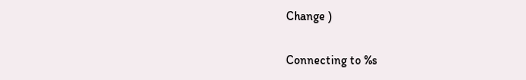Change )

Connecting to %s